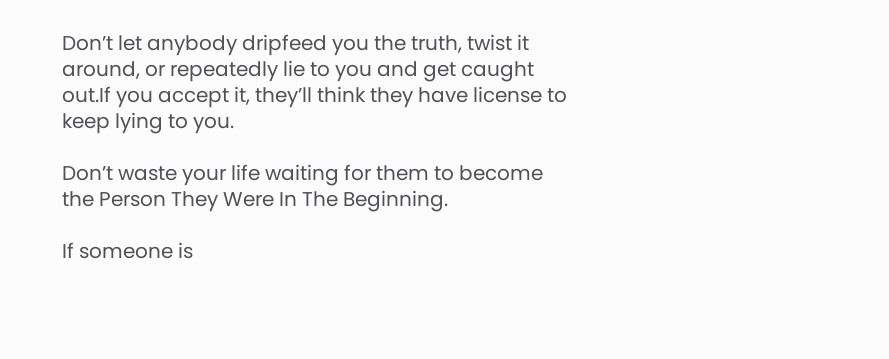Don’t let anybody dripfeed you the truth, twist it around, or repeatedly lie to you and get caught out.If you accept it, they’ll think they have license to keep lying to you.

Don’t waste your life waiting for them to become the Person They Were In The Beginning.

If someone is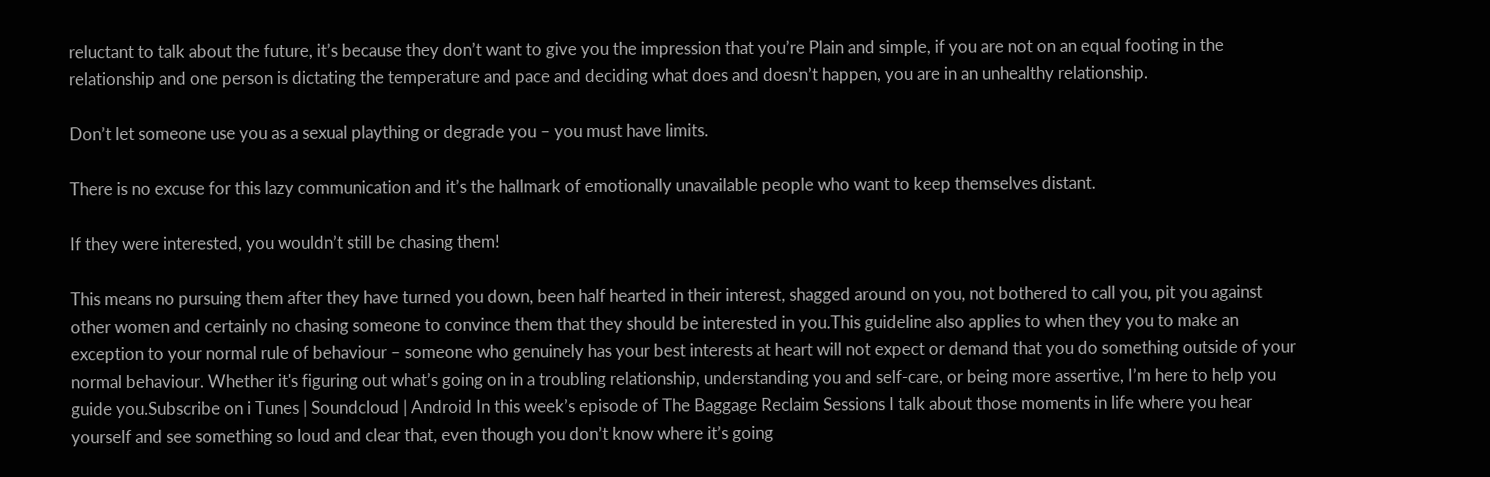reluctant to talk about the future, it’s because they don’t want to give you the impression that you’re Plain and simple, if you are not on an equal footing in the relationship and one person is dictating the temperature and pace and deciding what does and doesn’t happen, you are in an unhealthy relationship.

Don’t let someone use you as a sexual plaything or degrade you – you must have limits.

There is no excuse for this lazy communication and it’s the hallmark of emotionally unavailable people who want to keep themselves distant.

If they were interested, you wouldn’t still be chasing them!

This means no pursuing them after they have turned you down, been half hearted in their interest, shagged around on you, not bothered to call you, pit you against other women and certainly no chasing someone to convince them that they should be interested in you.This guideline also applies to when they you to make an exception to your normal rule of behaviour – someone who genuinely has your best interests at heart will not expect or demand that you do something outside of your normal behaviour. Whether it's figuring out what’s going on in a troubling relationship, understanding you and self-care, or being more assertive, I’m here to help you guide you.Subscribe on i Tunes | Soundcloud | Android In this week’s episode of The Baggage Reclaim Sessions I talk about those moments in life where you hear yourself and see something so loud and clear that, even though you don’t know where it’s going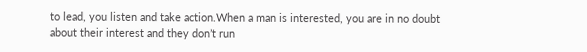to lead, you listen and take action.When a man is interested, you are in no doubt about their interest and they don’t run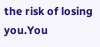the risk of losing you.You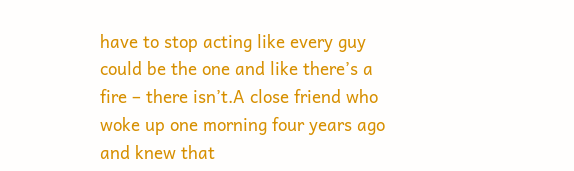have to stop acting like every guy could be the one and like there’s a fire – there isn’t.A close friend who woke up one morning four years ago and knew that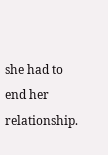she had to end her relationship.